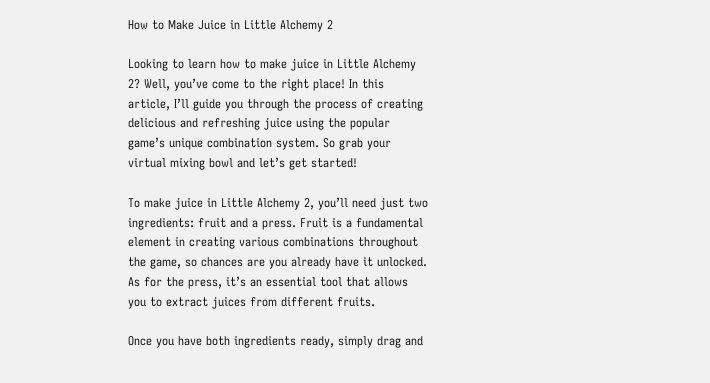How to Make Juice in Little Alchemy 2

Looking to learn how to make juice in Little Alchemy 2? Well, you’ve come to the right place! In this article, I’ll guide you through the process of creating delicious and refreshing juice using the popular game’s unique combination system. So grab your virtual mixing bowl and let’s get started!

To make juice in Little Alchemy 2, you’ll need just two ingredients: fruit and a press. Fruit is a fundamental element in creating various combinations throughout the game, so chances are you already have it unlocked. As for the press, it’s an essential tool that allows you to extract juices from different fruits.

Once you have both ingredients ready, simply drag and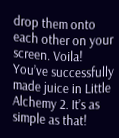drop them onto each other on your screen. Voila! You’ve successfully made juice in Little Alchemy 2. It’s as simple as that!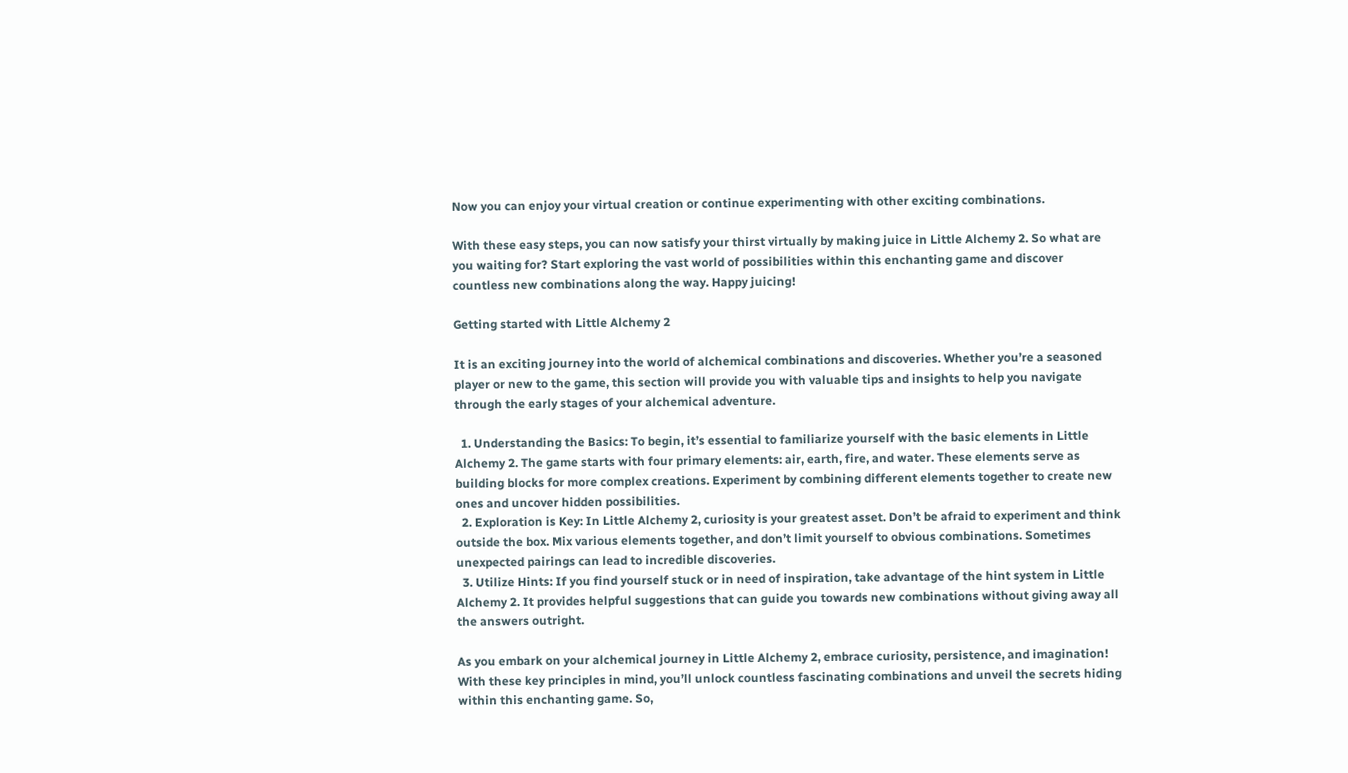Now you can enjoy your virtual creation or continue experimenting with other exciting combinations.

With these easy steps, you can now satisfy your thirst virtually by making juice in Little Alchemy 2. So what are you waiting for? Start exploring the vast world of possibilities within this enchanting game and discover countless new combinations along the way. Happy juicing!

Getting started with Little Alchemy 2

It is an exciting journey into the world of alchemical combinations and discoveries. Whether you’re a seasoned player or new to the game, this section will provide you with valuable tips and insights to help you navigate through the early stages of your alchemical adventure.

  1. Understanding the Basics: To begin, it’s essential to familiarize yourself with the basic elements in Little Alchemy 2. The game starts with four primary elements: air, earth, fire, and water. These elements serve as building blocks for more complex creations. Experiment by combining different elements together to create new ones and uncover hidden possibilities.
  2. Exploration is Key: In Little Alchemy 2, curiosity is your greatest asset. Don’t be afraid to experiment and think outside the box. Mix various elements together, and don’t limit yourself to obvious combinations. Sometimes unexpected pairings can lead to incredible discoveries.
  3. Utilize Hints: If you find yourself stuck or in need of inspiration, take advantage of the hint system in Little Alchemy 2. It provides helpful suggestions that can guide you towards new combinations without giving away all the answers outright.

As you embark on your alchemical journey in Little Alchemy 2, embrace curiosity, persistence, and imagination! With these key principles in mind, you’ll unlock countless fascinating combinations and unveil the secrets hiding within this enchanting game. So,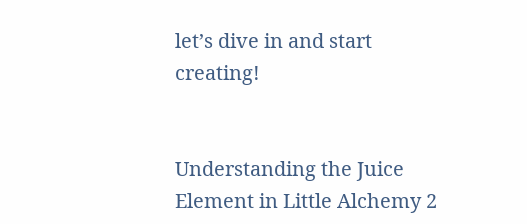let’s dive in and start creating!


Understanding the Juice Element in Little Alchemy 2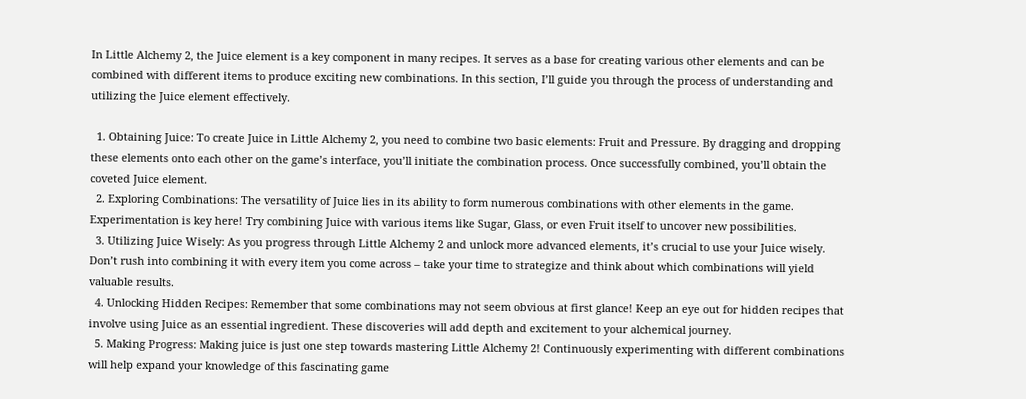In Little Alchemy 2, the Juice element is a key component in many recipes. It serves as a base for creating various other elements and can be combined with different items to produce exciting new combinations. In this section, I’ll guide you through the process of understanding and utilizing the Juice element effectively.

  1. Obtaining Juice: To create Juice in Little Alchemy 2, you need to combine two basic elements: Fruit and Pressure. By dragging and dropping these elements onto each other on the game’s interface, you’ll initiate the combination process. Once successfully combined, you’ll obtain the coveted Juice element.
  2. Exploring Combinations: The versatility of Juice lies in its ability to form numerous combinations with other elements in the game. Experimentation is key here! Try combining Juice with various items like Sugar, Glass, or even Fruit itself to uncover new possibilities.
  3. Utilizing Juice Wisely: As you progress through Little Alchemy 2 and unlock more advanced elements, it’s crucial to use your Juice wisely. Don’t rush into combining it with every item you come across – take your time to strategize and think about which combinations will yield valuable results.
  4. Unlocking Hidden Recipes: Remember that some combinations may not seem obvious at first glance! Keep an eye out for hidden recipes that involve using Juice as an essential ingredient. These discoveries will add depth and excitement to your alchemical journey.
  5. Making Progress: Making juice is just one step towards mastering Little Alchemy 2! Continuously experimenting with different combinations will help expand your knowledge of this fascinating game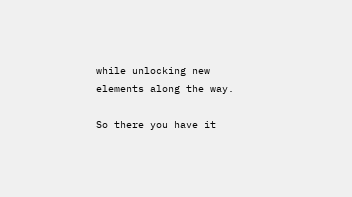while unlocking new elements along the way.

So there you have it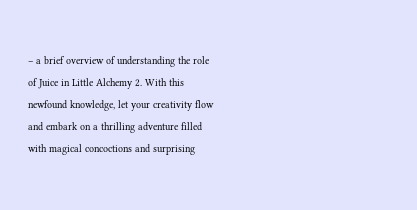– a brief overview of understanding the role of Juice in Little Alchemy 2. With this newfound knowledge, let your creativity flow and embark on a thrilling adventure filled with magical concoctions and surprising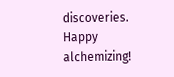discoveries. Happy alchemizing!